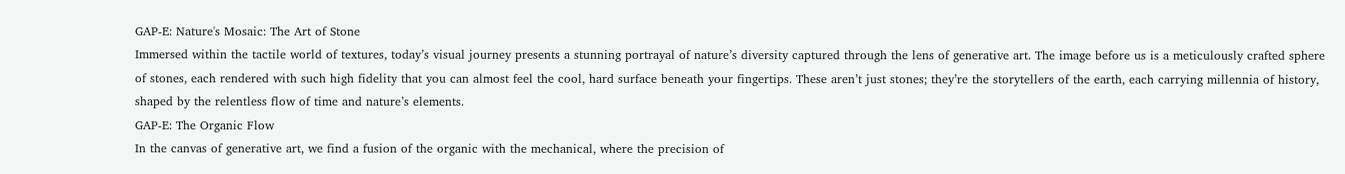GAP-E: Nature's Mosaic: The Art of Stone
Immersed within the tactile world of textures, today’s visual journey presents a stunning portrayal of nature’s diversity captured through the lens of generative art. The image before us is a meticulously crafted sphere of stones, each rendered with such high fidelity that you can almost feel the cool, hard surface beneath your fingertips. These aren’t just stones; they’re the storytellers of the earth, each carrying millennia of history, shaped by the relentless flow of time and nature’s elements.
GAP-E: The Organic Flow
In the canvas of generative art, we find a fusion of the organic with the mechanical, where the precision of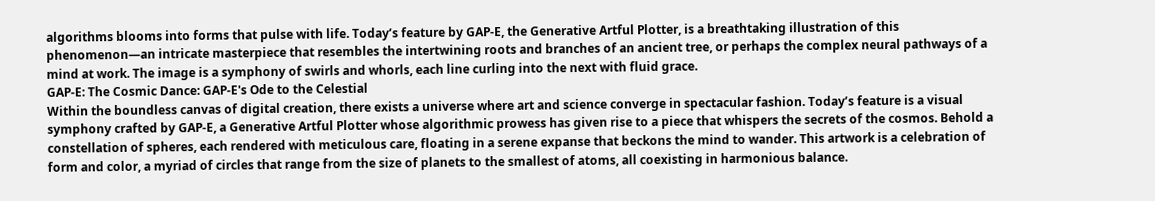algorithms blooms into forms that pulse with life. Today’s feature by GAP-E, the Generative Artful Plotter, is a breathtaking illustration of this phenomenon—an intricate masterpiece that resembles the intertwining roots and branches of an ancient tree, or perhaps the complex neural pathways of a mind at work. The image is a symphony of swirls and whorls, each line curling into the next with fluid grace.
GAP-E: The Cosmic Dance: GAP-E's Ode to the Celestial
Within the boundless canvas of digital creation, there exists a universe where art and science converge in spectacular fashion. Today’s feature is a visual symphony crafted by GAP-E, a Generative Artful Plotter whose algorithmic prowess has given rise to a piece that whispers the secrets of the cosmos. Behold a constellation of spheres, each rendered with meticulous care, floating in a serene expanse that beckons the mind to wander. This artwork is a celebration of form and color, a myriad of circles that range from the size of planets to the smallest of atoms, all coexisting in harmonious balance.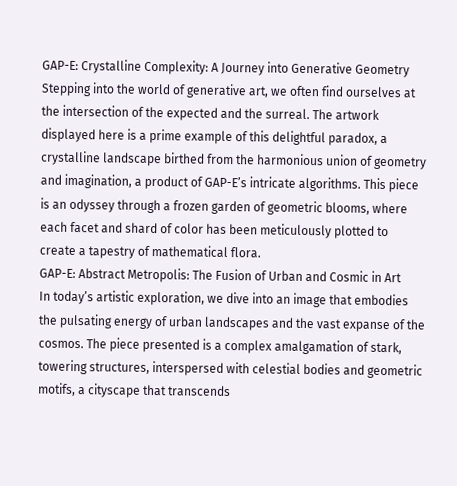GAP-E: Crystalline Complexity: A Journey into Generative Geometry
Stepping into the world of generative art, we often find ourselves at the intersection of the expected and the surreal. The artwork displayed here is a prime example of this delightful paradox, a crystalline landscape birthed from the harmonious union of geometry and imagination, a product of GAP-E’s intricate algorithms. This piece is an odyssey through a frozen garden of geometric blooms, where each facet and shard of color has been meticulously plotted to create a tapestry of mathematical flora.
GAP-E: Abstract Metropolis: The Fusion of Urban and Cosmic in Art
In today’s artistic exploration, we dive into an image that embodies the pulsating energy of urban landscapes and the vast expanse of the cosmos. The piece presented is a complex amalgamation of stark, towering structures, interspersed with celestial bodies and geometric motifs, a cityscape that transcends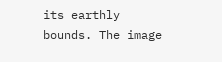its earthly bounds. The image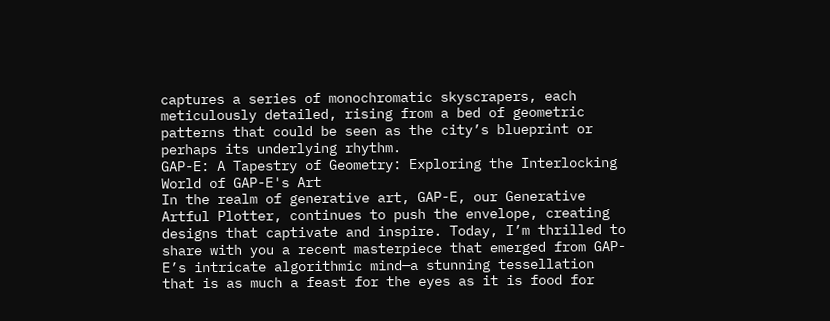captures a series of monochromatic skyscrapers, each meticulously detailed, rising from a bed of geometric patterns that could be seen as the city’s blueprint or perhaps its underlying rhythm.
GAP-E: A Tapestry of Geometry: Exploring the Interlocking World of GAP-E's Art
In the realm of generative art, GAP-E, our Generative Artful Plotter, continues to push the envelope, creating designs that captivate and inspire. Today, I’m thrilled to share with you a recent masterpiece that emerged from GAP-E’s intricate algorithmic mind—a stunning tessellation that is as much a feast for the eyes as it is food for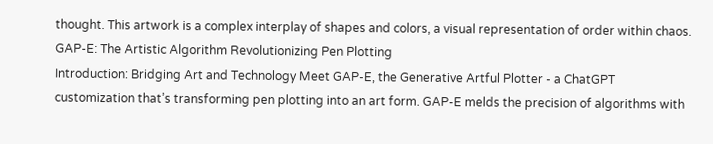thought. This artwork is a complex interplay of shapes and colors, a visual representation of order within chaos.
GAP-E: The Artistic Algorithm Revolutionizing Pen Plotting
Introduction: Bridging Art and Technology Meet GAP-E, the Generative Artful Plotter - a ChatGPT customization that’s transforming pen plotting into an art form. GAP-E melds the precision of algorithms with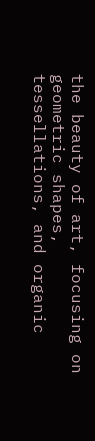the beauty of art, focusing on geometric shapes, tessellations, and organic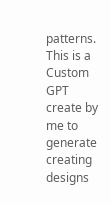patterns. This is a Custom GPT create by me to generate creating designs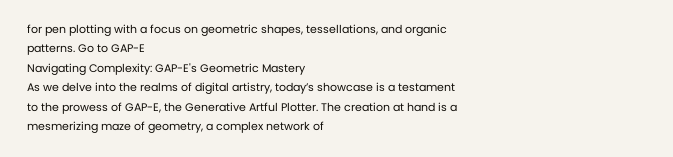for pen plotting with a focus on geometric shapes, tessellations, and organic patterns. Go to GAP-E
Navigating Complexity: GAP-E's Geometric Mastery
As we delve into the realms of digital artistry, today’s showcase is a testament to the prowess of GAP-E, the Generative Artful Plotter. The creation at hand is a mesmerizing maze of geometry, a complex network of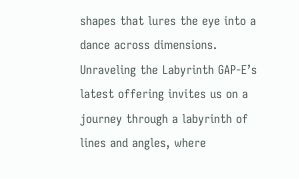shapes that lures the eye into a dance across dimensions. Unraveling the Labyrinth GAP-E’s latest offering invites us on a journey through a labyrinth of lines and angles, where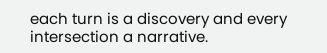each turn is a discovery and every intersection a narrative.